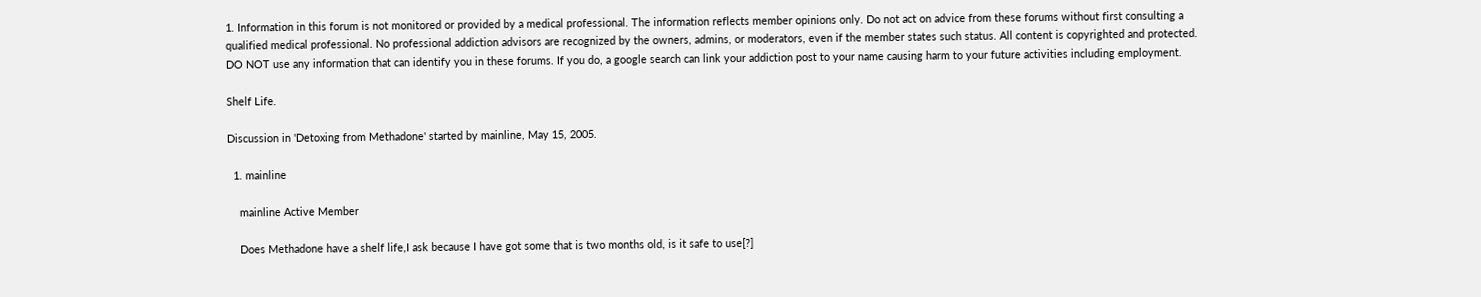1. Information in this forum is not monitored or provided by a medical professional. The information reflects member opinions only. Do not act on advice from these forums without first consulting a qualified medical professional. No professional addiction advisors are recognized by the owners, admins, or moderators, even if the member states such status. All content is copyrighted and protected. DO NOT use any information that can identify you in these forums. If you do, a google search can link your addiction post to your name causing harm to your future activities including employment.

Shelf Life.

Discussion in 'Detoxing from Methadone' started by mainline, May 15, 2005.

  1. mainline

    mainline Active Member

    Does Methadone have a shelf life,I ask because I have got some that is two months old, is it safe to use[?]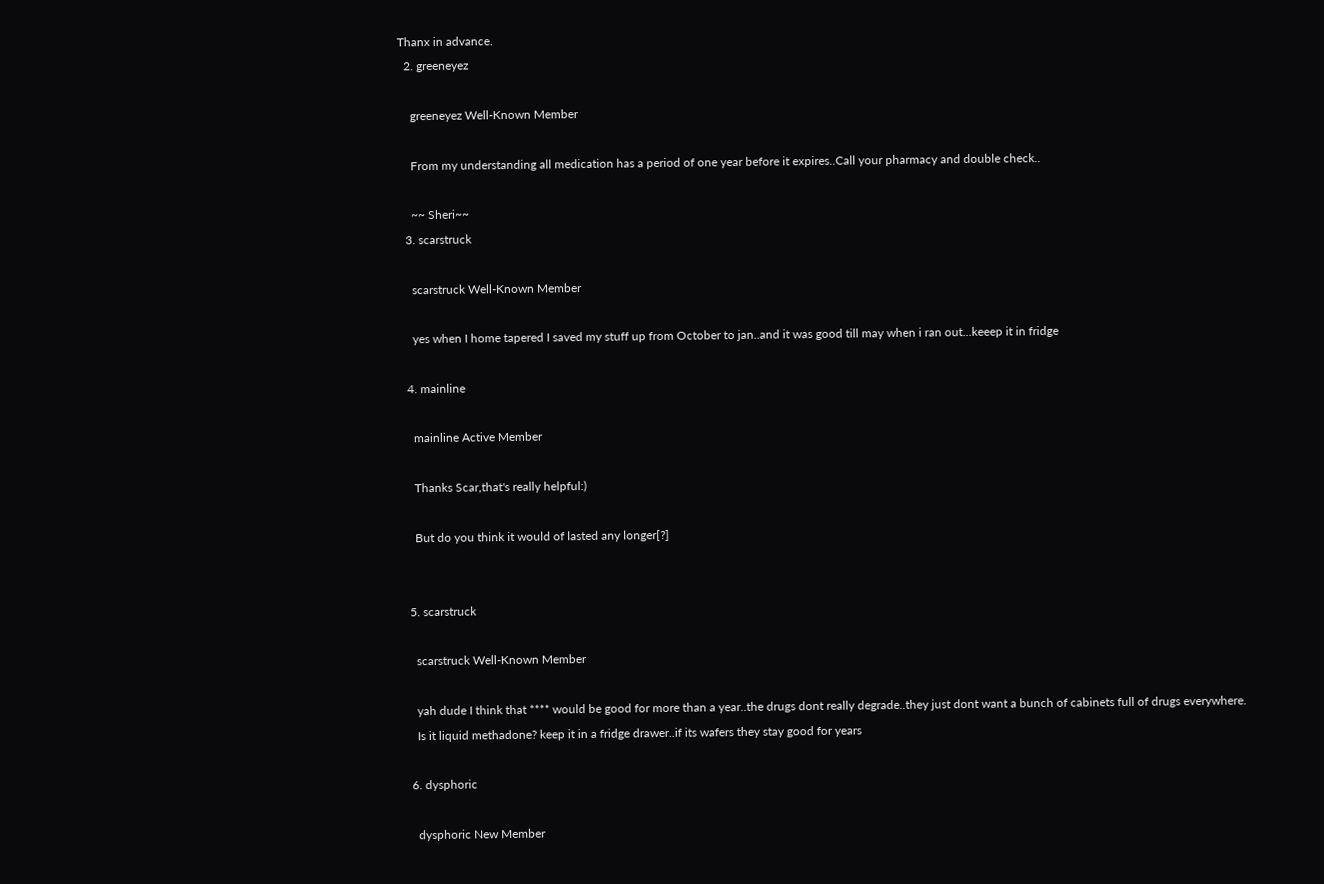Thanx in advance.
  2. greeneyez

    greeneyez Well-Known Member

    From my understanding all medication has a period of one year before it expires..Call your pharmacy and double check..

    ~~ Sheri~~
  3. scarstruck

    scarstruck Well-Known Member

    yes when I home tapered I saved my stuff up from October to jan..and it was good till may when i ran out...keeep it in fridge

  4. mainline

    mainline Active Member

    Thanks Scar,that's really helpful:)

    But do you think it would of lasted any longer[?]


  5. scarstruck

    scarstruck Well-Known Member

    yah dude I think that **** would be good for more than a year..the drugs dont really degrade..they just dont want a bunch of cabinets full of drugs everywhere.
    Is it liquid methadone? keep it in a fridge drawer..if its wafers they stay good for years

  6. dysphoric

    dysphoric New Member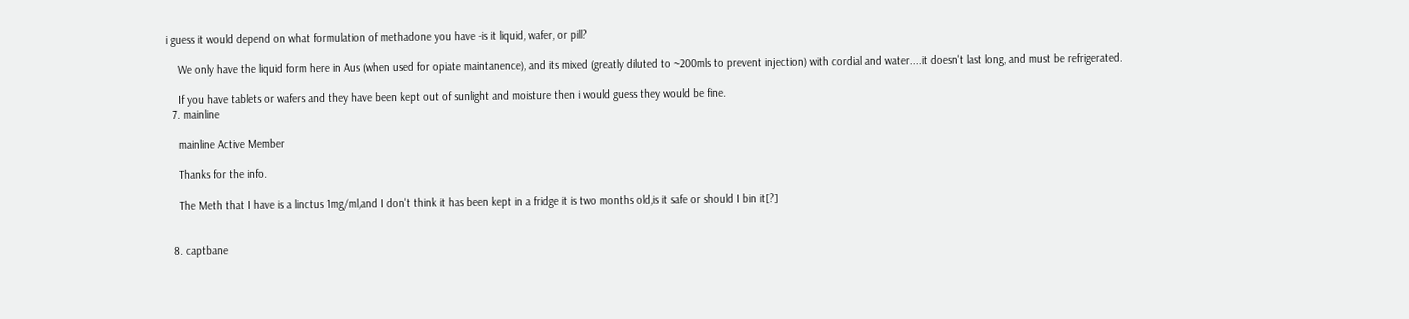i guess it would depend on what formulation of methadone you have -is it liquid, wafer, or pill?

    We only have the liquid form here in Aus (when used for opiate maintanence), and its mixed (greatly diluted to ~200mls to prevent injection) with cordial and water....it doesn't last long, and must be refrigerated.

    If you have tablets or wafers and they have been kept out of sunlight and moisture then i would guess they would be fine.
  7. mainline

    mainline Active Member

    Thanks for the info.

    The Meth that I have is a linctus 1mg/ml,and I don't think it has been kept in a fridge it is two months old,is it safe or should I bin it[?]


  8. captbane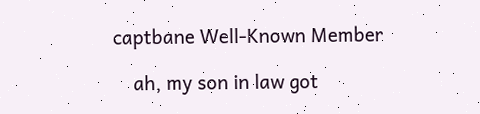captbane Well-Known Member

    ah, my son in law got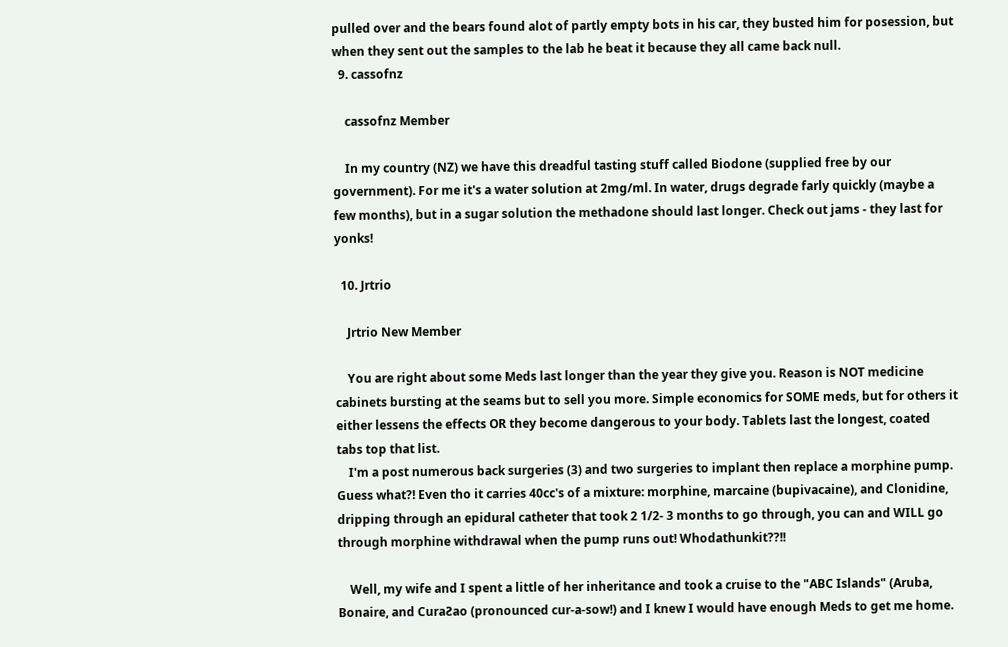pulled over and the bears found alot of partly empty bots in his car, they busted him for posession, but when they sent out the samples to the lab he beat it because they all came back null.
  9. cassofnz

    cassofnz Member

    In my country (NZ) we have this dreadful tasting stuff called Biodone (supplied free by our government). For me it's a water solution at 2mg/ml. In water, drugs degrade farly quickly (maybe a few months), but in a sugar solution the methadone should last longer. Check out jams - they last for yonks!

  10. Jrtrio

    Jrtrio New Member

    You are right about some Meds last longer than the year they give you. Reason is NOT medicine cabinets bursting at the seams but to sell you more. Simple economics for SOME meds, but for others it either lessens the effects OR they become dangerous to your body. Tablets last the longest, coated tabs top that list.
    I'm a post numerous back surgeries (3) and two surgeries to implant then replace a morphine pump. Guess what?! Even tho it carries 40cc's of a mixture: morphine, marcaine (bupivacaine), and Clonidine, dripping through an epidural catheter that took 2 1/2- 3 months to go through, you can and WILL go through morphine withdrawal when the pump runs out! Whodathunkit??!!

    Well, my wife and I spent a little of her inheritance and took a cruise to the "ABC Islands" (Aruba, Bonaire, and CuraƧao (pronounced cur-a-sow!) and I knew I would have enough Meds to get me home.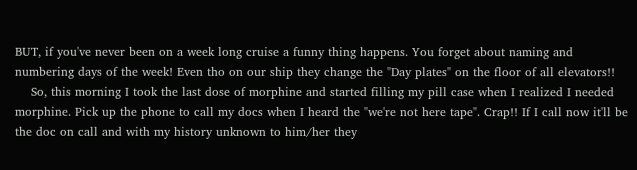BUT, if you've never been on a week long cruise a funny thing happens. You forget about naming and numbering days of the week! Even tho on our ship they change the "Day plates" on the floor of all elevators!!
    So, this morning I took the last dose of morphine and started filling my pill case when I realized I needed morphine. Pick up the phone to call my docs when I heard the "we're not here tape". Crap!! If I call now it'll be the doc on call and with my history unknown to him/her they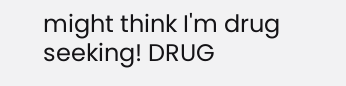might think I'm drug seeking! DRUG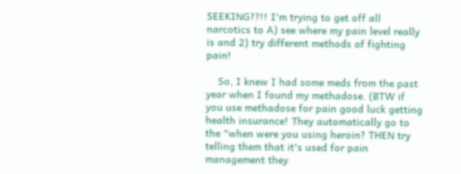SEEKING??!! I'm trying to get off all narcotics to A) see where my pain level really is and 2) try different methods of fighting pain!

    So, I knew I had some meds from the past year when I found my methadose. (BTW if you use methadose for pain good luck getting health insurance! They automatically go to the "when were you using heroin? THEN try telling them that it's used for pain management they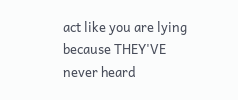act like you are lying because THEY'VE never heard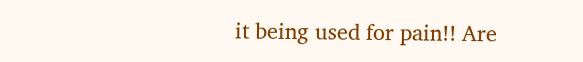it being used for pain!! Are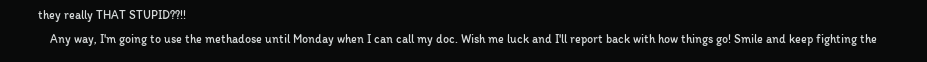they really THAT STUPID??!!
    Any way, I'm going to use the methadose until Monday when I can call my doc. Wish me luck and I'll report back with how things go! Smile and keep fighting the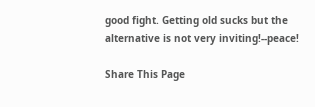good fight. Getting old sucks but the alternative is not very inviting!--peace!

Share This Page